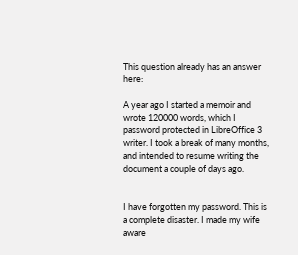This question already has an answer here:

A year ago I started a memoir and wrote 120000 words, which I password protected in LibreOffice 3 writer. I took a break of many months, and intended to resume writing the document a couple of days ago.


I have forgotten my password. This is a complete disaster. I made my wife aware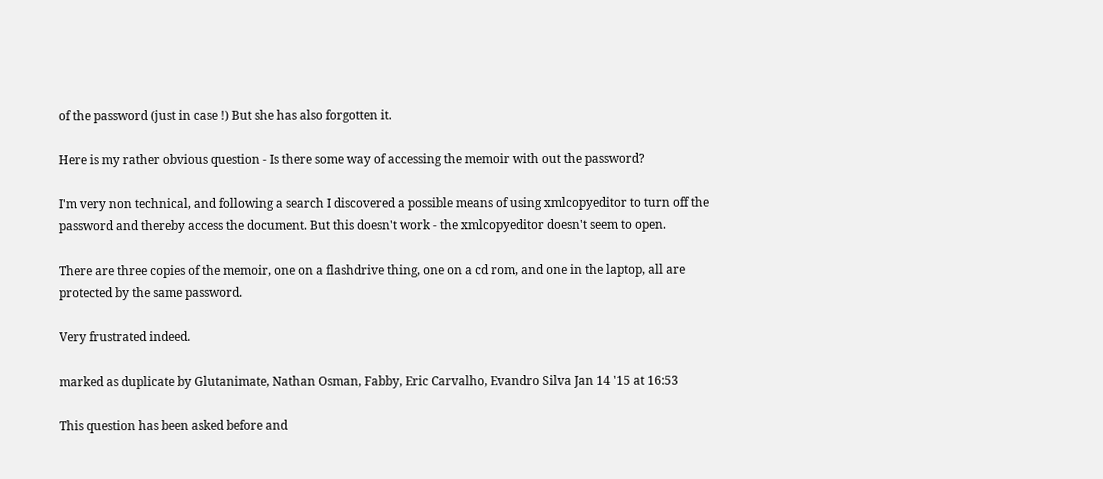of the password (just in case !) But she has also forgotten it.

Here is my rather obvious question - Is there some way of accessing the memoir with out the password?

I'm very non technical, and following a search I discovered a possible means of using xmlcopyeditor to turn off the password and thereby access the document. But this doesn't work - the xmlcopyeditor doesn't seem to open.

There are three copies of the memoir, one on a flashdrive thing, one on a cd rom, and one in the laptop, all are protected by the same password.

Very frustrated indeed.

marked as duplicate by Glutanimate, Nathan Osman, Fabby, Eric Carvalho, Evandro Silva Jan 14 '15 at 16:53

This question has been asked before and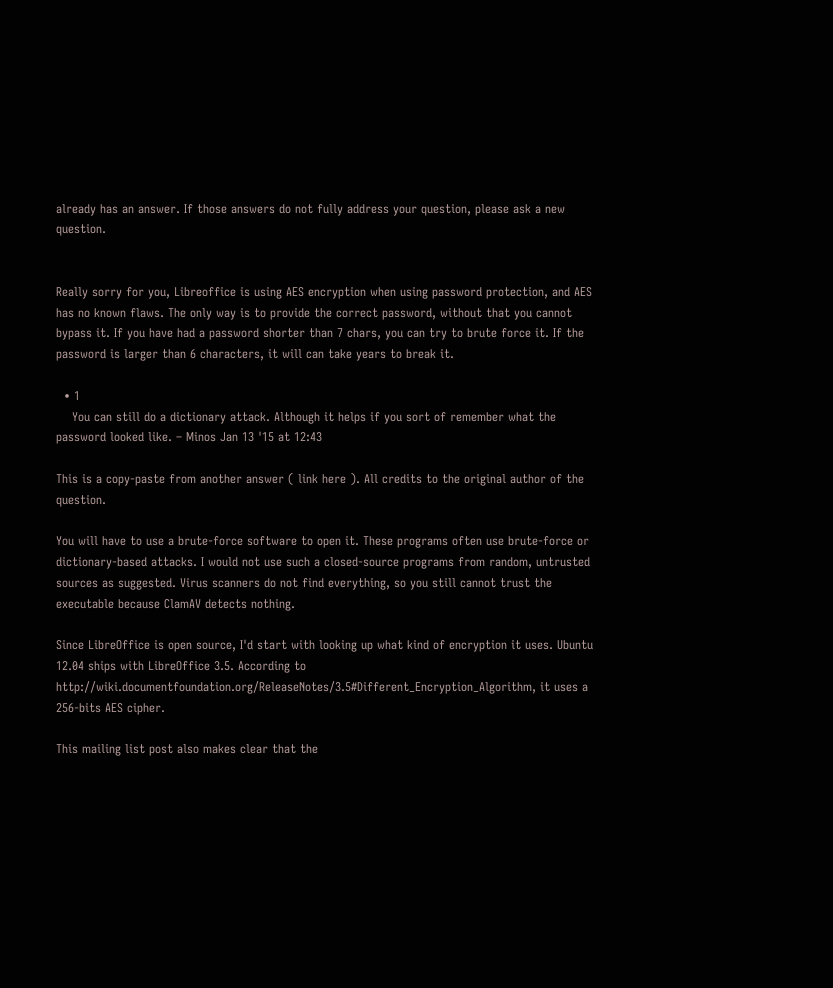already has an answer. If those answers do not fully address your question, please ask a new question.


Really sorry for you, Libreoffice is using AES encryption when using password protection, and AES has no known flaws. The only way is to provide the correct password, without that you cannot bypass it. If you have had a password shorter than 7 chars, you can try to brute force it. If the password is larger than 6 characters, it will can take years to break it.

  • 1
    You can still do a dictionary attack. Although it helps if you sort of remember what the password looked like. – Minos Jan 13 '15 at 12:43

This is a copy-paste from another answer ( link here ). All credits to the original author of the question.

You will have to use a brute-force software to open it. These programs often use brute-force or dictionary-based attacks. I would not use such a closed-source programs from random, untrusted sources as suggested. Virus scanners do not find everything, so you still cannot trust the executable because ClamAV detects nothing.

Since LibreOffice is open source, I'd start with looking up what kind of encryption it uses. Ubuntu 12.04 ships with LibreOffice 3.5. According to http://wiki.documentfoundation.org/ReleaseNotes/3.5#Different_Encryption_Algorithm, it uses a 256-bits AES cipher.

This mailing list post also makes clear that the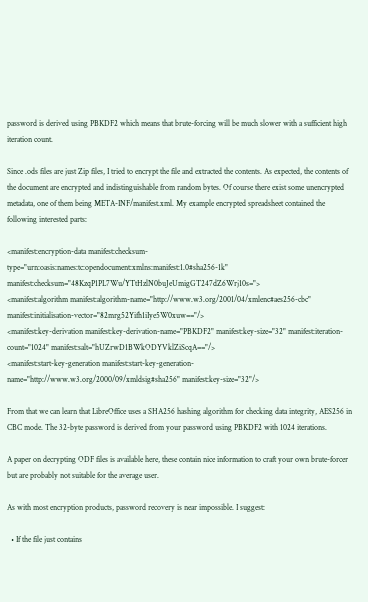password is derived using PBKDF2 which means that brute-forcing will be much slower with a sufficient high iteration count.

Since .ods files are just Zip files, I tried to encrypt the file and extracted the contents. As expected, the contents of the document are encrypted and indistinguishable from random bytes. Of course there exist some unencrypted metadata, one of them being META-INF/manifest.xml. My example encrypted spreadsheet contained the following interested parts:

<manifest:encryption-data manifest:checksum-type="urn:oasis:names:tc:opendocument:xmlns:manifest:1.0#sha256-1k" manifest:checksum="48KzqP1PL7Wu/YTtHzlN0buJeUmigGT247dZ6Wrj10s=">
<manifest:algorithm manifest:algorithm-name="http://www.w3.org/2001/04/xmlenc#aes256-cbc" manifest:initialisation-vector="82mrg52Yifh1iIye5W0xuw=="/>
<manifest:key-derivation manifest:key-derivation-name="PBKDF2" manifest:key-size="32" manifest:iteration-count="1024" manifest:salt="hUZrwD1BWkODYVklZiScqA=="/>
<manifest:start-key-generation manifest:start-key-generation-name="http://www.w3.org/2000/09/xmldsig#sha256" manifest:key-size="32"/>

From that we can learn that LibreOffice uses a SHA256 hashing algorithm for checking data integrity, AES256 in CBC mode. The 32-byte password is derived from your password using PBKDF2 with 1024 iterations.

A paper on decrypting ODF files is available here, these contain nice information to craft your own brute-forcer but are probably not suitable for the average user.

As with most encryption products, password recovery is near impossible. I suggest:

  • If the file just contains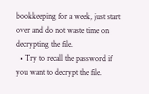bookkeeping for a week, just start over and do not waste time on decrypting the file.
  • Try to recall the password if you want to decrypt the file.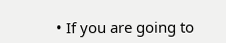• If you are going to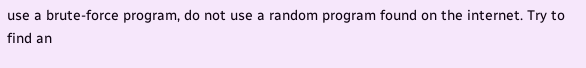use a brute-force program, do not use a random program found on the internet. Try to find an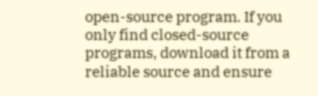open-source program. If you only find closed-source programs, download it from a reliable source and ensure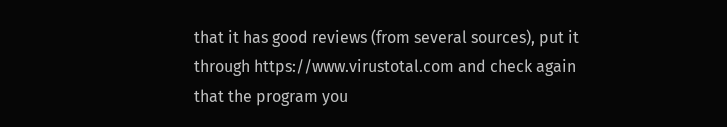that it has good reviews (from several sources), put it through https://www.virustotal.com and check again that the program you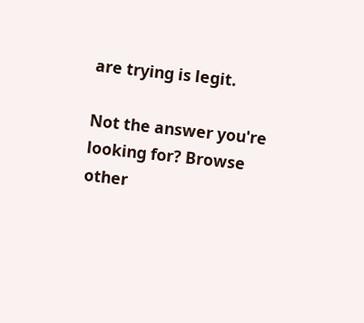are trying is legit.

Not the answer you're looking for? Browse other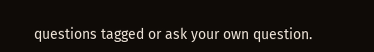questions tagged or ask your own question.